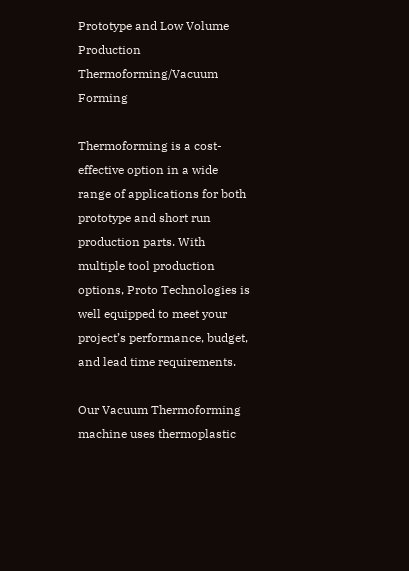Prototype and Low Volume Production Thermoforming/Vacuum Forming

Thermoforming is a cost-effective option in a wide range of applications for both prototype and short run production parts. With multiple tool production options, Proto Technologies is well equipped to meet your project’s performance, budget, and lead time requirements.

Our Vacuum Thermoforming machine uses thermoplastic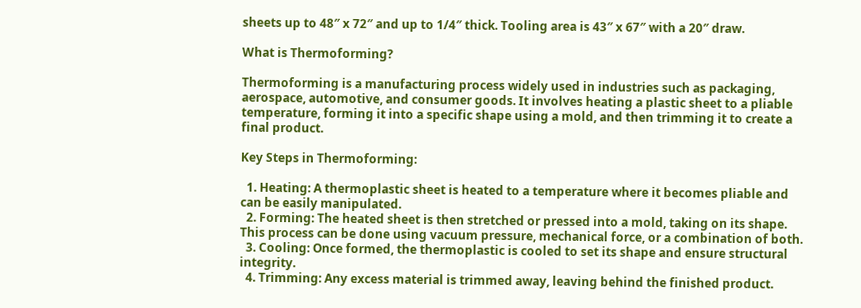sheets up to 48″ x 72″ and up to 1/4″ thick. Tooling area is 43″ x 67″ with a 20″ draw.

What is Thermoforming?

Thermoforming is a manufacturing process widely used in industries such as packaging, aerospace, automotive, and consumer goods. It involves heating a plastic sheet to a pliable temperature, forming it into a specific shape using a mold, and then trimming it to create a final product.

Key Steps in Thermoforming:

  1. Heating: A thermoplastic sheet is heated to a temperature where it becomes pliable and can be easily manipulated.
  2. Forming: The heated sheet is then stretched or pressed into a mold, taking on its shape. This process can be done using vacuum pressure, mechanical force, or a combination of both.
  3. Cooling: Once formed, the thermoplastic is cooled to set its shape and ensure structural integrity.
  4. Trimming: Any excess material is trimmed away, leaving behind the finished product.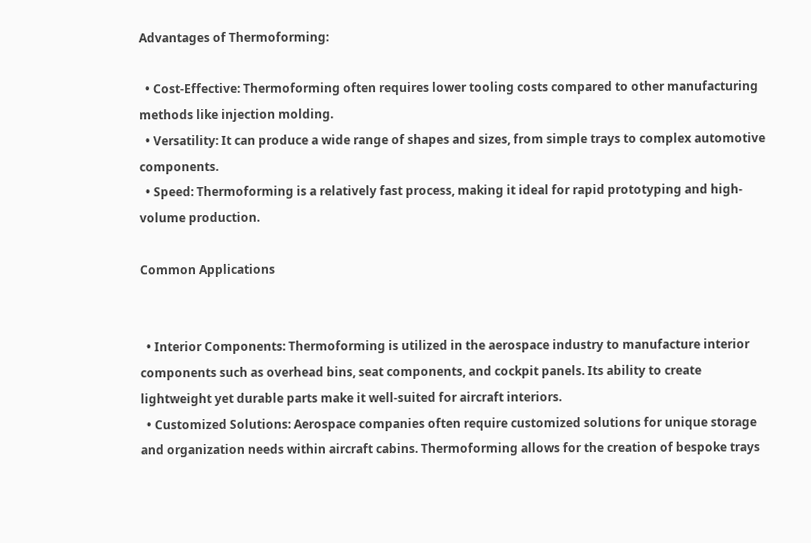Advantages of Thermoforming:

  • Cost-Effective: Thermoforming often requires lower tooling costs compared to other manufacturing methods like injection molding.
  • Versatility: It can produce a wide range of shapes and sizes, from simple trays to complex automotive components.
  • Speed: Thermoforming is a relatively fast process, making it ideal for rapid prototyping and high-volume production.

Common Applications


  • Interior Components: Thermoforming is utilized in the aerospace industry to manufacture interior components such as overhead bins, seat components, and cockpit panels. Its ability to create lightweight yet durable parts make it well-suited for aircraft interiors.
  • Customized Solutions: Aerospace companies often require customized solutions for unique storage and organization needs within aircraft cabins. Thermoforming allows for the creation of bespoke trays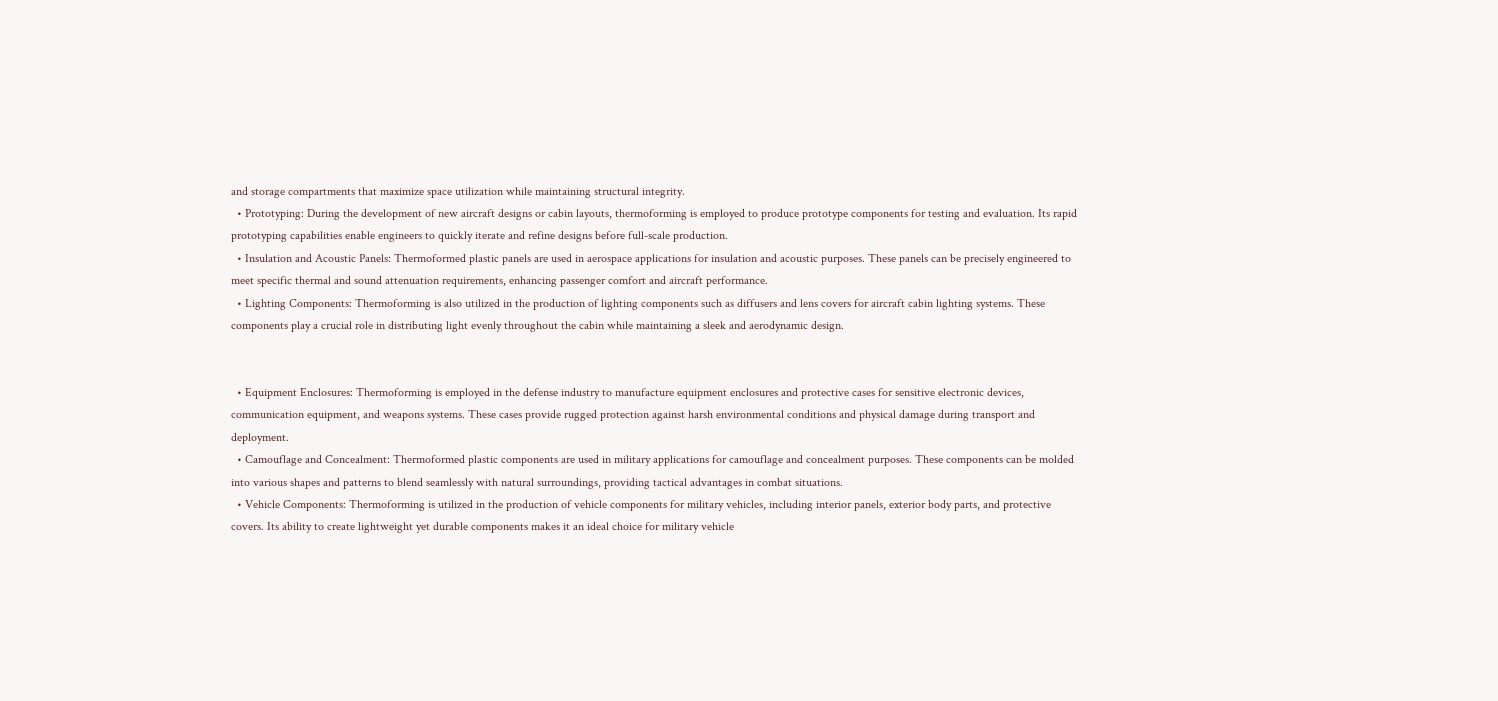and storage compartments that maximize space utilization while maintaining structural integrity.
  • Prototyping: During the development of new aircraft designs or cabin layouts, thermoforming is employed to produce prototype components for testing and evaluation. Its rapid prototyping capabilities enable engineers to quickly iterate and refine designs before full-scale production.
  • Insulation and Acoustic Panels: Thermoformed plastic panels are used in aerospace applications for insulation and acoustic purposes. These panels can be precisely engineered to meet specific thermal and sound attenuation requirements, enhancing passenger comfort and aircraft performance.
  • Lighting Components: Thermoforming is also utilized in the production of lighting components such as diffusers and lens covers for aircraft cabin lighting systems. These components play a crucial role in distributing light evenly throughout the cabin while maintaining a sleek and aerodynamic design.


  • Equipment Enclosures: Thermoforming is employed in the defense industry to manufacture equipment enclosures and protective cases for sensitive electronic devices, communication equipment, and weapons systems. These cases provide rugged protection against harsh environmental conditions and physical damage during transport and deployment.
  • Camouflage and Concealment: Thermoformed plastic components are used in military applications for camouflage and concealment purposes. These components can be molded into various shapes and patterns to blend seamlessly with natural surroundings, providing tactical advantages in combat situations.
  • Vehicle Components: Thermoforming is utilized in the production of vehicle components for military vehicles, including interior panels, exterior body parts, and protective covers. Its ability to create lightweight yet durable components makes it an ideal choice for military vehicle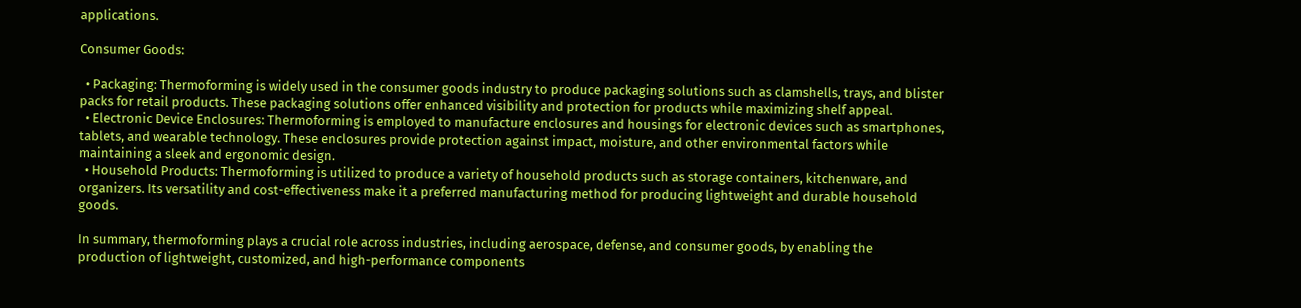applications.

Consumer Goods:

  • Packaging: Thermoforming is widely used in the consumer goods industry to produce packaging solutions such as clamshells, trays, and blister packs for retail products. These packaging solutions offer enhanced visibility and protection for products while maximizing shelf appeal.
  • Electronic Device Enclosures: Thermoforming is employed to manufacture enclosures and housings for electronic devices such as smartphones, tablets, and wearable technology. These enclosures provide protection against impact, moisture, and other environmental factors while maintaining a sleek and ergonomic design.
  • Household Products: Thermoforming is utilized to produce a variety of household products such as storage containers, kitchenware, and organizers. Its versatility and cost-effectiveness make it a preferred manufacturing method for producing lightweight and durable household goods.

In summary, thermoforming plays a crucial role across industries, including aerospace, defense, and consumer goods, by enabling the production of lightweight, customized, and high-performance components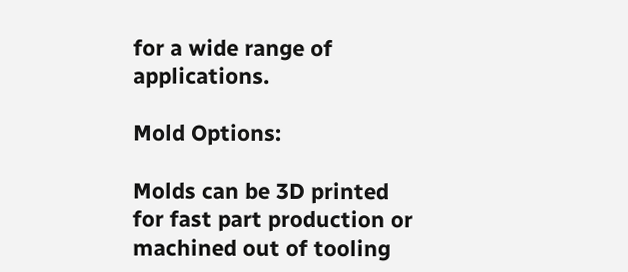for a wide range of applications.

Mold Options:

Molds can be 3D printed for fast part production or machined out of tooling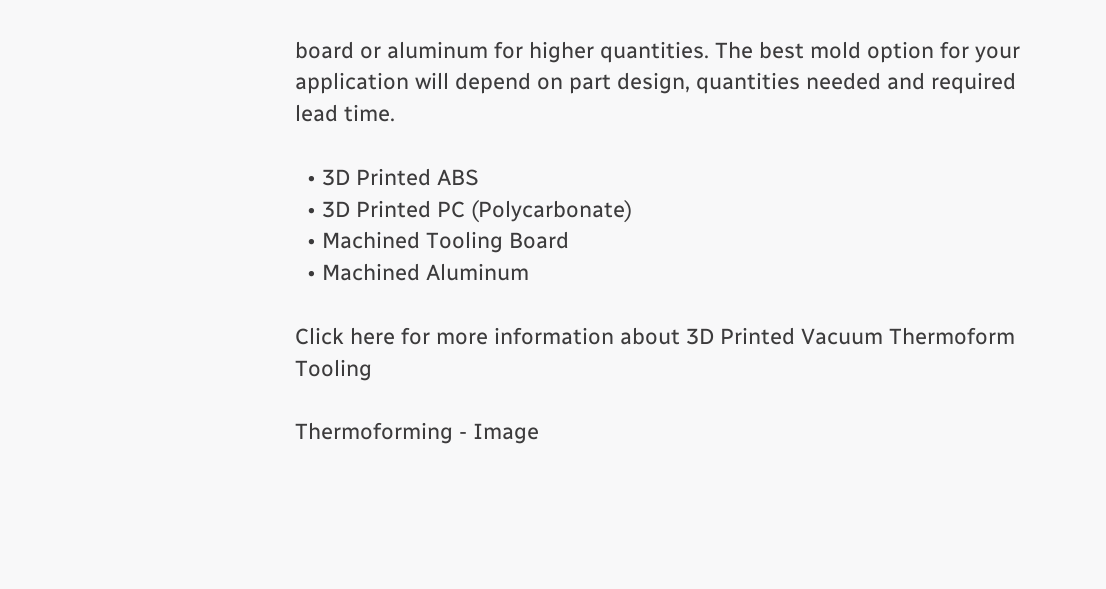board or aluminum for higher quantities. The best mold option for your application will depend on part design, quantities needed and required lead time.

  • 3D Printed ABS
  • 3D Printed PC (Polycarbonate)
  • Machined Tooling Board
  • Machined Aluminum

Click here for more information about 3D Printed Vacuum Thermoform Tooling

Thermoforming - Image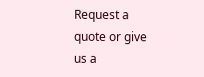Request a quote or give us a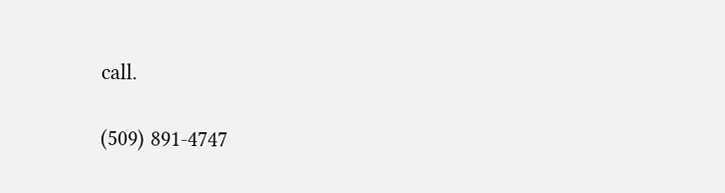call.

(509) 891-4747